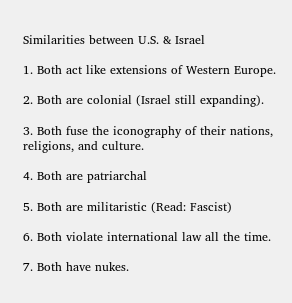Similarities between U.S. & Israel

1. Both act like extensions of Western Europe.

2. Both are colonial (Israel still expanding).

3. Both fuse the iconography of their nations, religions, and culture.

4. Both are patriarchal

5. Both are militaristic (Read: Fascist)

6. Both violate international law all the time.

7. Both have nukes.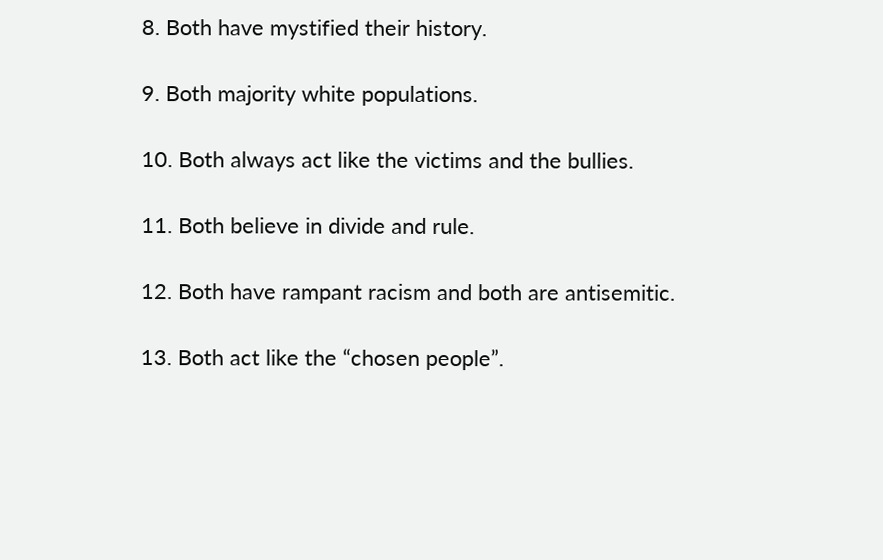8. Both have mystified their history.

9. Both majority white populations.

10. Both always act like the victims and the bullies.

11. Both believe in divide and rule.

12. Both have rampant racism and both are antisemitic.

13. Both act like the “chosen people”.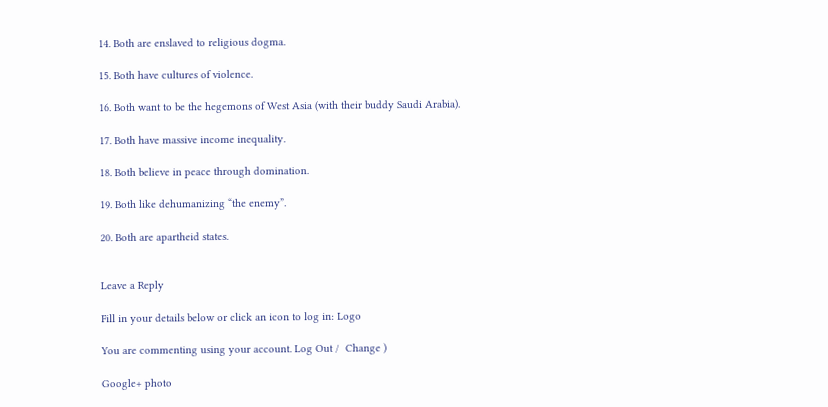14. Both are enslaved to religious dogma.

15. Both have cultures of violence.

16. Both want to be the hegemons of West Asia (with their buddy Saudi Arabia).

17. Both have massive income inequality.

18. Both believe in peace through domination.

19. Both like dehumanizing “the enemy”.

20. Both are apartheid states.


Leave a Reply

Fill in your details below or click an icon to log in: Logo

You are commenting using your account. Log Out /  Change )

Google+ photo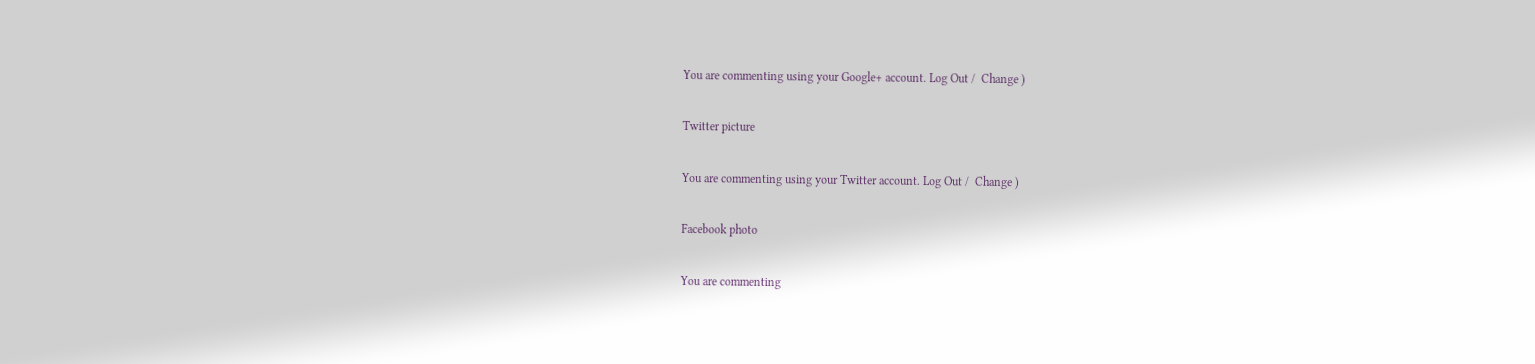You are commenting using your Google+ account. Log Out /  Change )

Twitter picture

You are commenting using your Twitter account. Log Out /  Change )

Facebook photo

You are commenting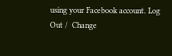using your Facebook account. Log Out /  Change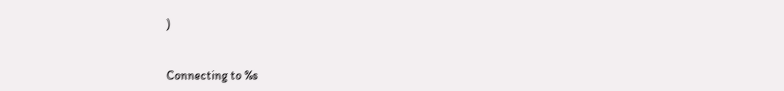)


Connecting to %s